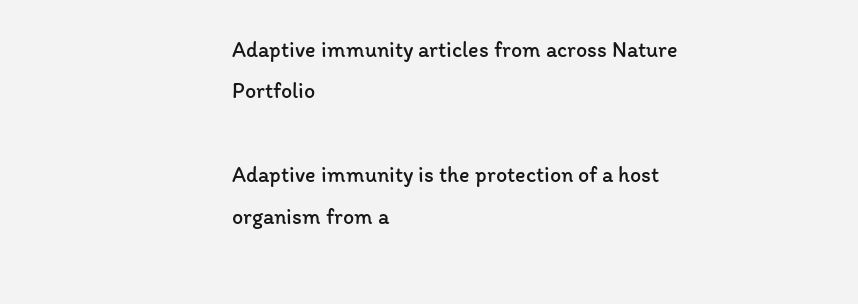Adaptive immunity articles from across Nature Portfolio

Adaptive immunity is the protection of a host organism from a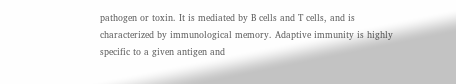pathogen or toxin. It is mediated by B cells and T cells, and is characterized by immunological memory. Adaptive immunity is highly specific to a given antigen and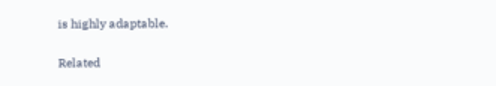is highly adaptable.


Related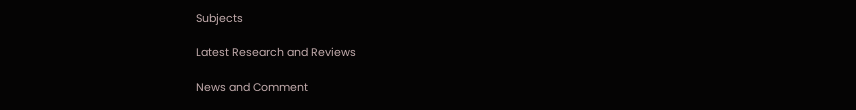Subjects

Latest Research and Reviews

News and Comment